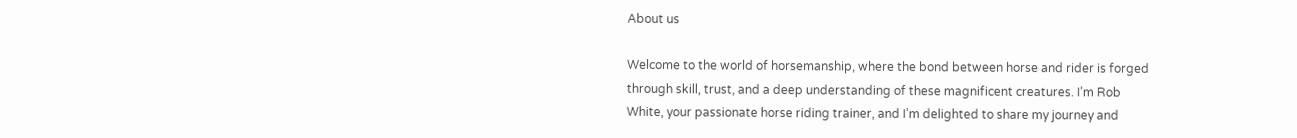About us

Welcome to the world of horsemanship, where the bond between horse and rider is forged through skill, trust, and a deep understanding of these magnificent creatures. I’m Rob White, your passionate horse riding trainer, and I’m delighted to share my journey and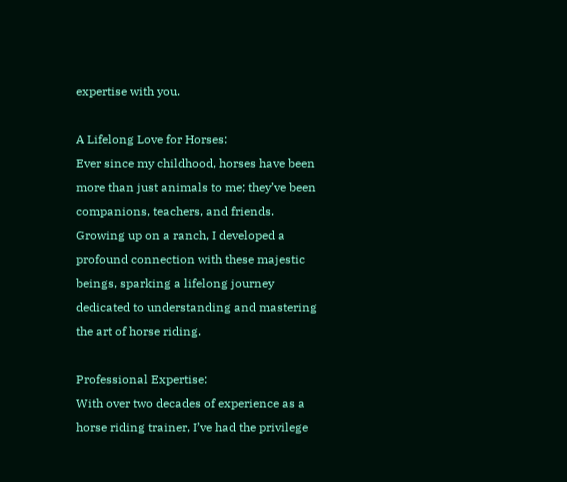expertise with you.

A Lifelong Love for Horses:
Ever since my childhood, horses have been more than just animals to me; they’ve been companions, teachers, and friends. Growing up on a ranch, I developed a profound connection with these majestic beings, sparking a lifelong journey dedicated to understanding and mastering the art of horse riding.

Professional Expertise:
With over two decades of experience as a horse riding trainer, I’ve had the privilege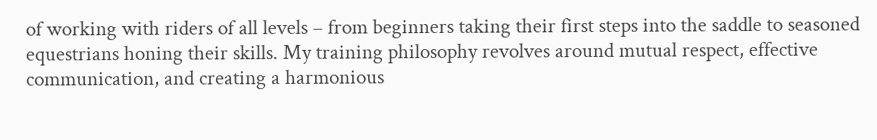of working with riders of all levels – from beginners taking their first steps into the saddle to seasoned equestrians honing their skills. My training philosophy revolves around mutual respect, effective communication, and creating a harmonious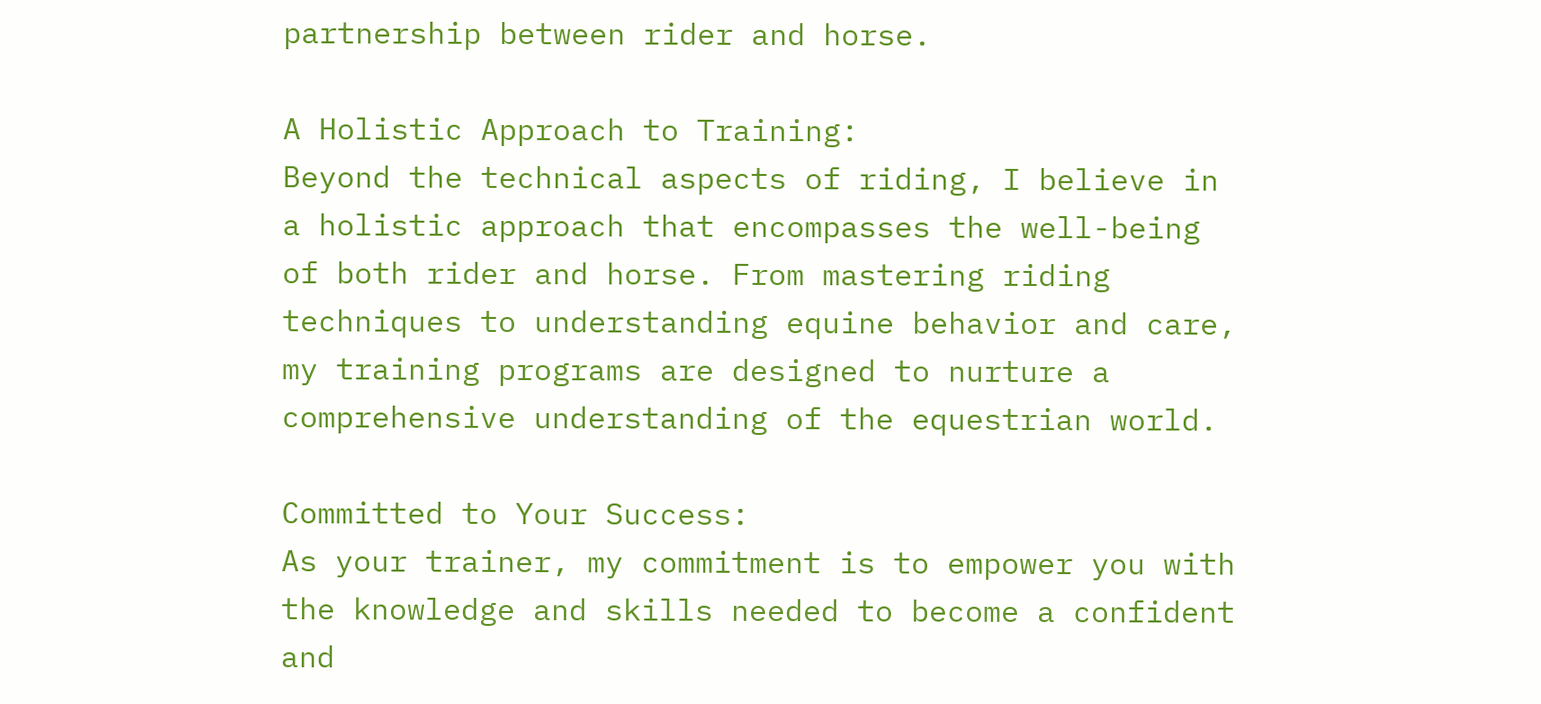partnership between rider and horse.

A Holistic Approach to Training:
Beyond the technical aspects of riding, I believe in a holistic approach that encompasses the well-being of both rider and horse. From mastering riding techniques to understanding equine behavior and care, my training programs are designed to nurture a comprehensive understanding of the equestrian world.

Committed to Your Success:
As your trainer, my commitment is to empower you with the knowledge and skills needed to become a confident and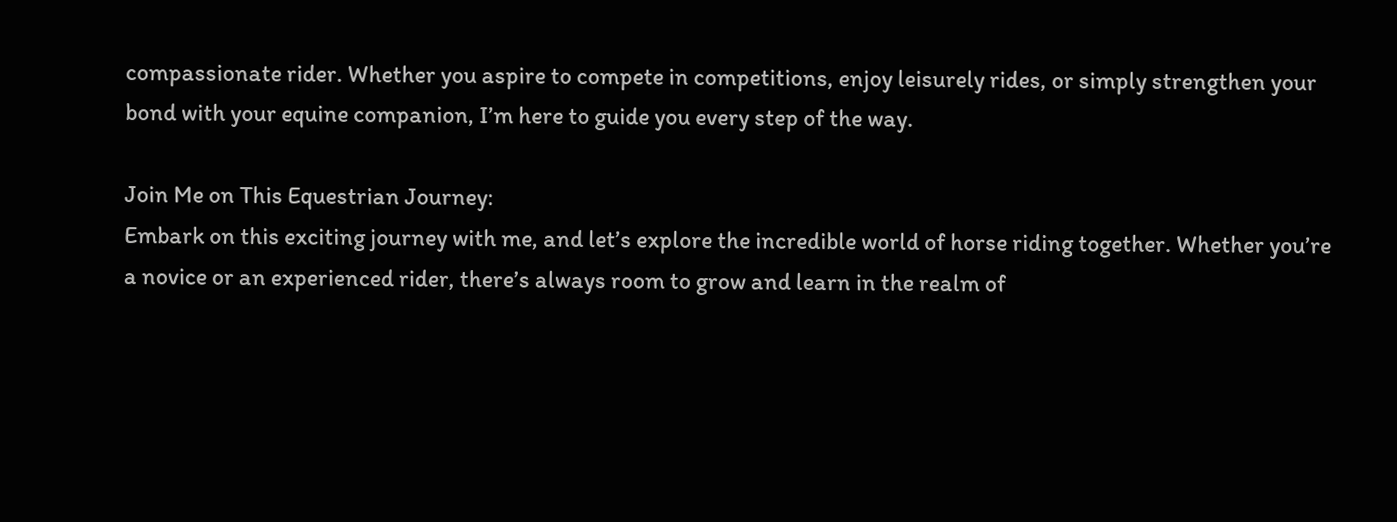compassionate rider. Whether you aspire to compete in competitions, enjoy leisurely rides, or simply strengthen your bond with your equine companion, I’m here to guide you every step of the way.

Join Me on This Equestrian Journey:
Embark on this exciting journey with me, and let’s explore the incredible world of horse riding together. Whether you’re a novice or an experienced rider, there’s always room to grow and learn in the realm of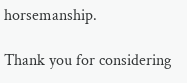horsemanship.

Thank you for considering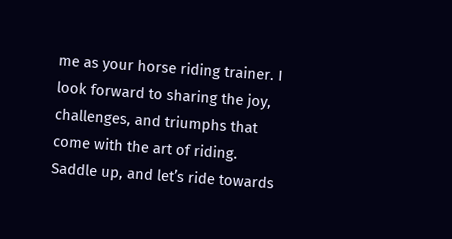me as your horse riding trainer. I look forward to sharing the joy, challenges, and triumphs that come with the art of riding. Saddle up, and let’s ride towards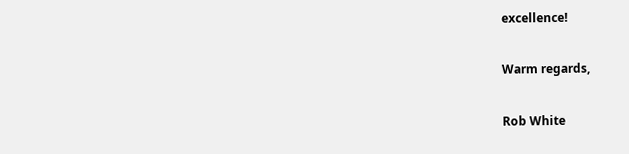excellence!

Warm regards,

Rob White